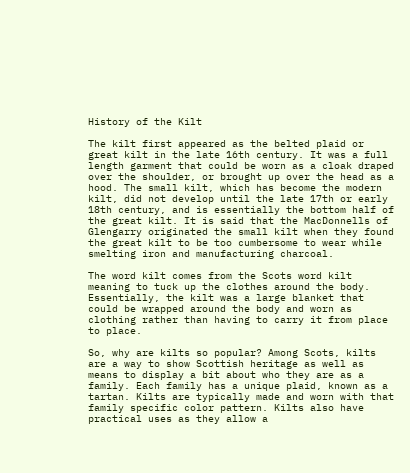History of the Kilt

The kilt first appeared as the belted plaid or great kilt in the late 16th century. It was a full length garment that could be worn as a cloak draped over the shoulder, or brought up over the head as a hood. The small kilt, which has become the modern kilt, did not develop until the late 17th or early 18th century, and is essentially the bottom half of the great kilt. It is said that the MacDonnells of Glengarry originated the small kilt when they found the great kilt to be too cumbersome to wear while smelting iron and manufacturing charcoal.

The word kilt comes from the Scots word kilt meaning to tuck up the clothes around the body. Essentially, the kilt was a large blanket that could be wrapped around the body and worn as clothing rather than having to carry it from place to place.

So, why are kilts so popular? Among Scots, kilts are a way to show Scottish heritage as well as means to display a bit about who they are as a family. Each family has a unique plaid, known as a tartan. Kilts are typically made and worn with that family specific color pattern. Kilts also have practical uses as they allow a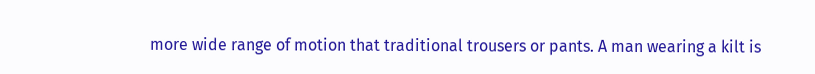more wide range of motion that traditional trousers or pants. A man wearing a kilt is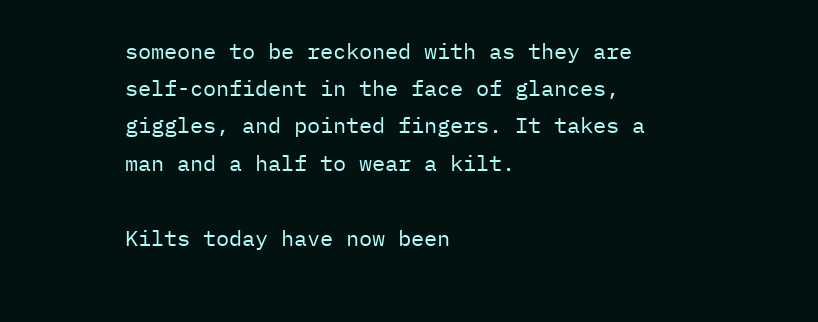someone to be reckoned with as they are self-confident in the face of glances, giggles, and pointed fingers. It takes a man and a half to wear a kilt.

Kilts today have now been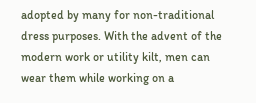adopted by many for non-traditional dress purposes. With the advent of the modern work or utility kilt, men can wear them while working on a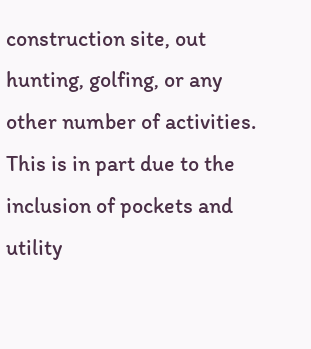construction site, out hunting, golfing, or any other number of activities. This is in part due to the inclusion of pockets and utility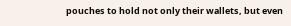pouches to hold not only their wallets, but even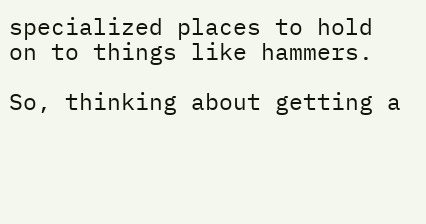specialized places to hold on to things like hammers.

So, thinking about getting a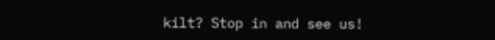kilt? Stop in and see us!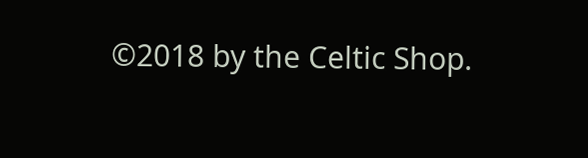©2018 by the Celtic Shop.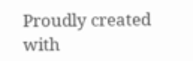Proudly created with